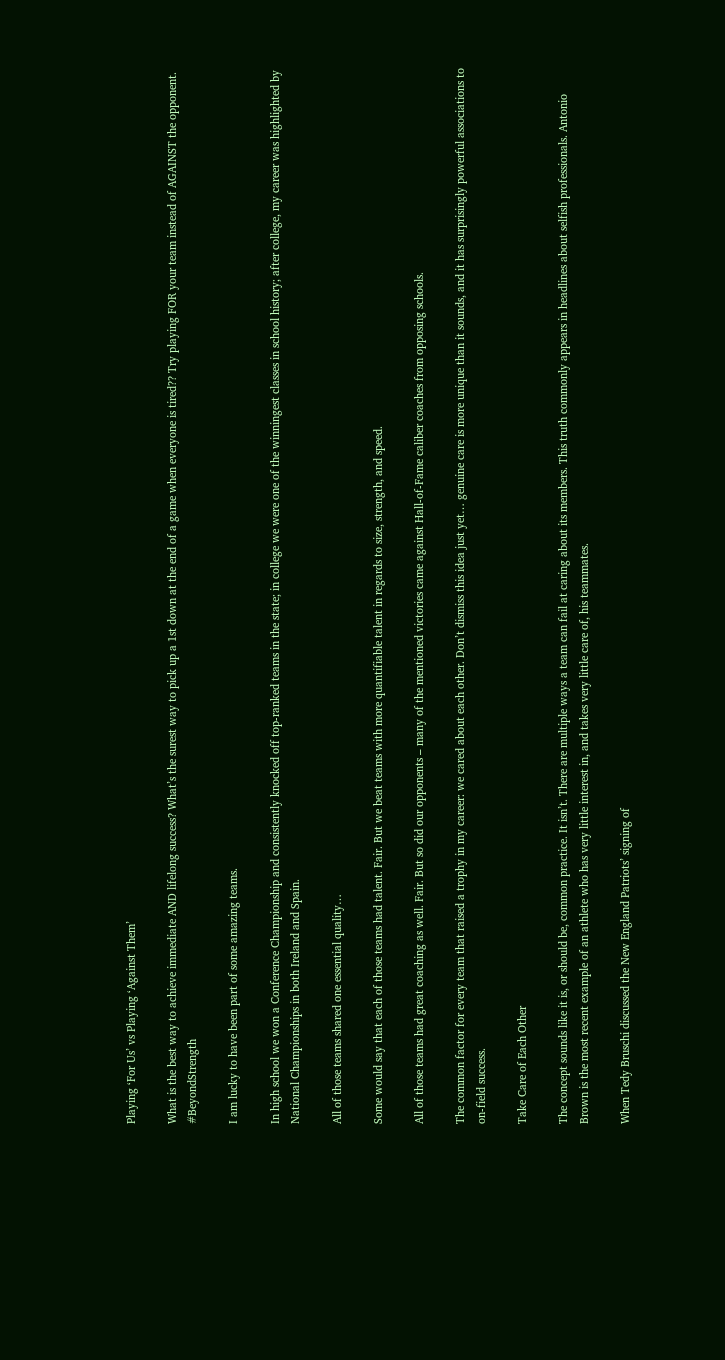Playing ‘For Us’ vs Playing ‘Against Them’

What is the best way to achieve immediate AND lifelong success? What’s the surest way to pick up a 1st down at the end of a game when everyone is tired?? Try playing FOR your team instead of AGAINST the opponent. #BeyondStrength

I am lucky to have been part of some amazing teams.

In high school we won a Conference Championship and consistently knocked off top-ranked teams in the state; in college we were one of the winningest classes in school history; after college, my career was highlighted by National Championships in both Ireland and Spain.

All of those teams shared one essential quality…

Some would say that each of those teams had talent. Fair. But we beat teams with more quantifiable talent in regards to size, strength, and speed.

All of those teams had great coaching as well. Fair. But so did our opponents – many of the mentioned victories came against Hall-of-Fame caliber coaches from opposing schools.

The common factor for every team that raised a trophy in my career: we cared about each other. Don’t dismiss this idea just yet… genuine care is more unique than it sounds, and it has surprisingly powerful associations to on-field success.

Take Care of Each Other

The concept sounds like it is, or should be, common practice. It isn’t. There are multiple ways a team can fail at caring about its members. This truth commonly appears in headlines about selfish professionals. Antonio Brown is the most recent example of an athlete who has very little interest in, and takes very little care of, his teammates.

When Tedy Bruschi discussed the New England Patriots’ signing of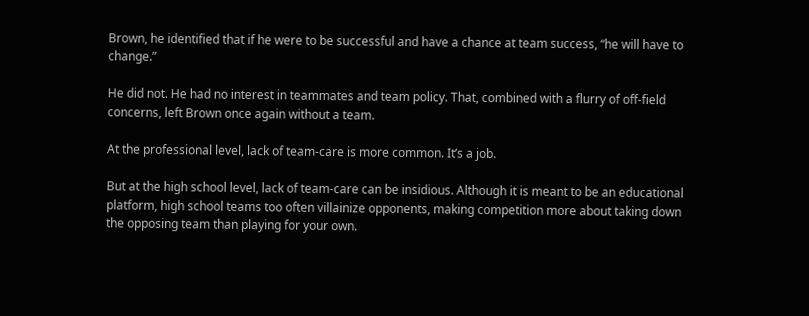Brown, he identified that if he were to be successful and have a chance at team success, “he will have to change.”

He did not. He had no interest in teammates and team policy. That, combined with a flurry of off-field concerns, left Brown once again without a team.

At the professional level, lack of team-care is more common. It’s a job.

But at the high school level, lack of team-care can be insidious. Although it is meant to be an educational platform, high school teams too often villainize opponents, making competition more about taking down the opposing team than playing for your own.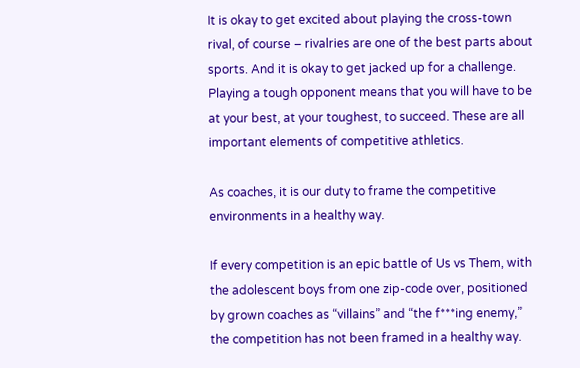It is okay to get excited about playing the cross-town rival, of course – rivalries are one of the best parts about sports. And it is okay to get jacked up for a challenge. Playing a tough opponent means that you will have to be at your best, at your toughest, to succeed. These are all important elements of competitive athletics.

As coaches, it is our duty to frame the competitive environments in a healthy way.

If every competition is an epic battle of Us vs Them, with the adolescent boys from one zip-code over, positioned by grown coaches as “villains” and “the f***ing enemy,” the competition has not been framed in a healthy way.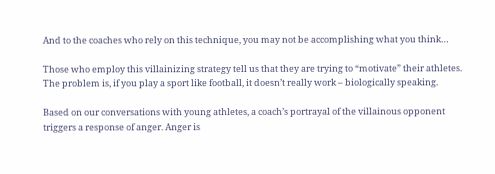And to the coaches who rely on this technique, you may not be accomplishing what you think…

Those who employ this villainizing strategy tell us that they are trying to “motivate” their athletes. The problem is, if you play a sport like football, it doesn’t really work – biologically speaking.

Based on our conversations with young athletes, a coach’s portrayal of the villainous opponent triggers a response of anger. Anger is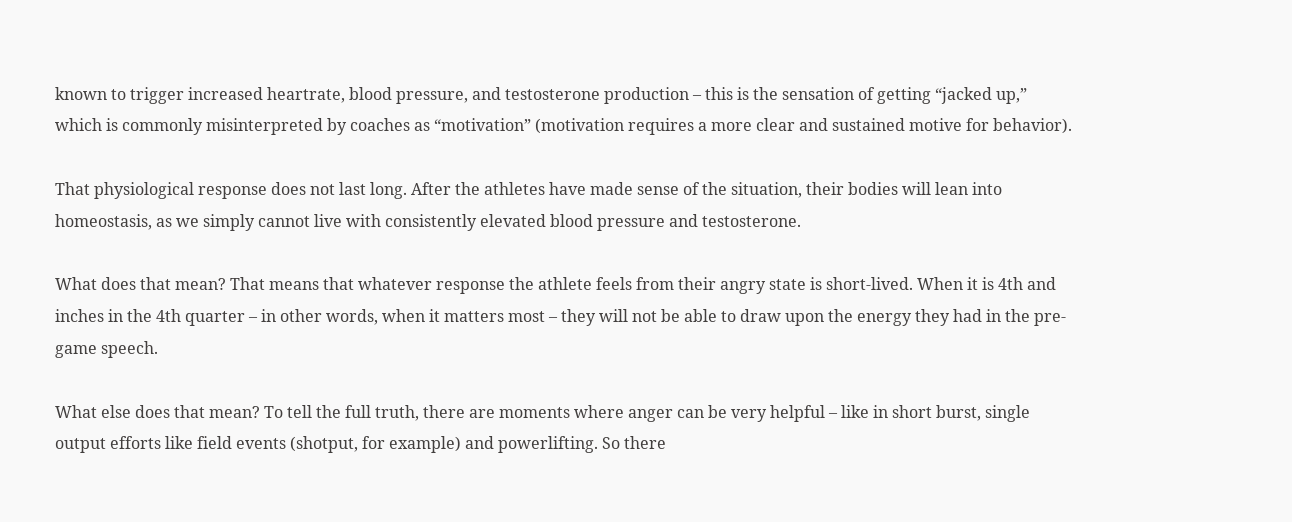known to trigger increased heartrate, blood pressure, and testosterone production – this is the sensation of getting “jacked up,” which is commonly misinterpreted by coaches as “motivation” (motivation requires a more clear and sustained motive for behavior).

That physiological response does not last long. After the athletes have made sense of the situation, their bodies will lean into homeostasis, as we simply cannot live with consistently elevated blood pressure and testosterone.

What does that mean? That means that whatever response the athlete feels from their angry state is short-lived. When it is 4th and inches in the 4th quarter – in other words, when it matters most – they will not be able to draw upon the energy they had in the pre-game speech.

What else does that mean? To tell the full truth, there are moments where anger can be very helpful – like in short burst, single output efforts like field events (shotput, for example) and powerlifting. So there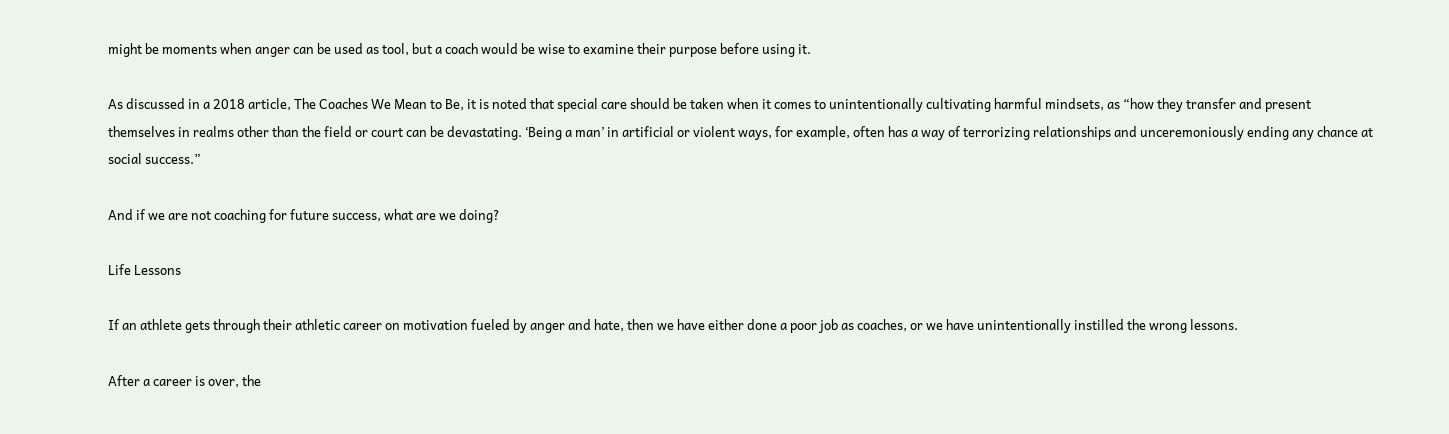might be moments when anger can be used as tool, but a coach would be wise to examine their purpose before using it.

As discussed in a 2018 article, The Coaches We Mean to Be, it is noted that special care should be taken when it comes to unintentionally cultivating harmful mindsets, as “how they transfer and present themselves in realms other than the field or court can be devastating. ‘Being a man’ in artificial or violent ways, for example, often has a way of terrorizing relationships and unceremoniously ending any chance at social success.”

And if we are not coaching for future success, what are we doing?

Life Lessons

If an athlete gets through their athletic career on motivation fueled by anger and hate, then we have either done a poor job as coaches, or we have unintentionally instilled the wrong lessons.

After a career is over, the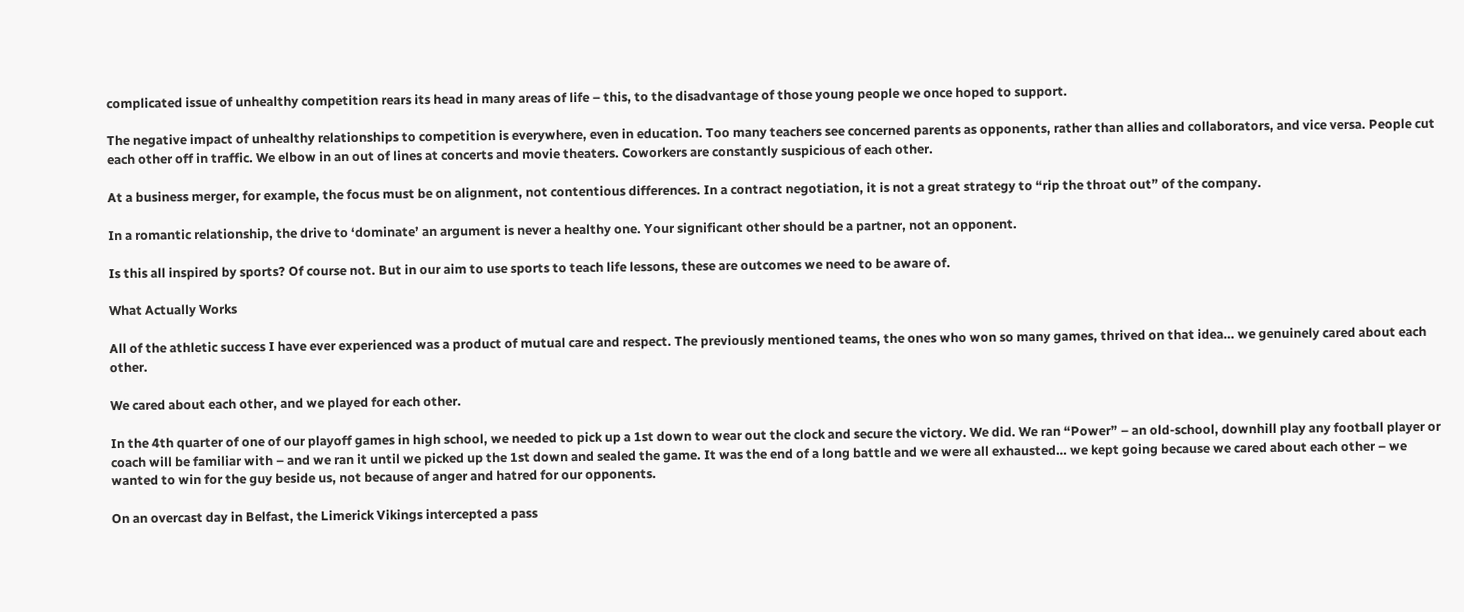complicated issue of unhealthy competition rears its head in many areas of life – this, to the disadvantage of those young people we once hoped to support.

The negative impact of unhealthy relationships to competition is everywhere, even in education. Too many teachers see concerned parents as opponents, rather than allies and collaborators, and vice versa. People cut each other off in traffic. We elbow in an out of lines at concerts and movie theaters. Coworkers are constantly suspicious of each other.

At a business merger, for example, the focus must be on alignment, not contentious differences. In a contract negotiation, it is not a great strategy to “rip the throat out” of the company.

In a romantic relationship, the drive to ‘dominate’ an argument is never a healthy one. Your significant other should be a partner, not an opponent.

Is this all inspired by sports? Of course not. But in our aim to use sports to teach life lessons, these are outcomes we need to be aware of.

What Actually Works

All of the athletic success I have ever experienced was a product of mutual care and respect. The previously mentioned teams, the ones who won so many games, thrived on that idea… we genuinely cared about each other.

We cared about each other, and we played for each other.

In the 4th quarter of one of our playoff games in high school, we needed to pick up a 1st down to wear out the clock and secure the victory. We did. We ran “Power” – an old-school, downhill play any football player or coach will be familiar with – and we ran it until we picked up the 1st down and sealed the game. It was the end of a long battle and we were all exhausted… we kept going because we cared about each other – we wanted to win for the guy beside us, not because of anger and hatred for our opponents.

On an overcast day in Belfast, the Limerick Vikings intercepted a pass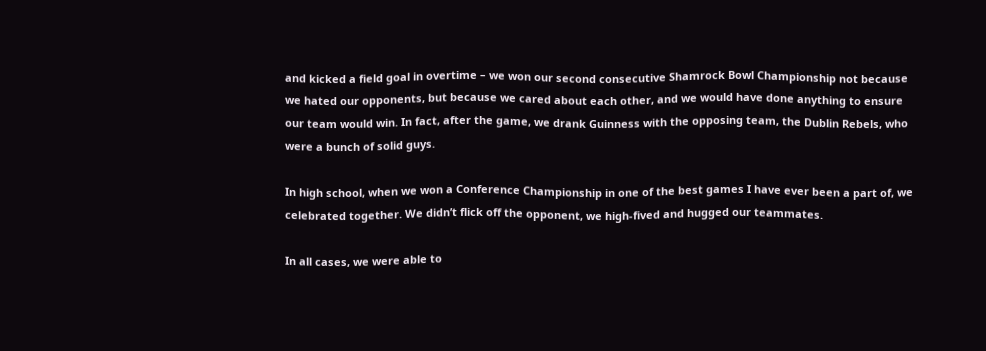and kicked a field goal in overtime – we won our second consecutive Shamrock Bowl Championship not because we hated our opponents, but because we cared about each other, and we would have done anything to ensure our team would win. In fact, after the game, we drank Guinness with the opposing team, the Dublin Rebels, who were a bunch of solid guys.

In high school, when we won a Conference Championship in one of the best games I have ever been a part of, we celebrated together. We didn’t flick off the opponent, we high-fived and hugged our teammates.

In all cases, we were able to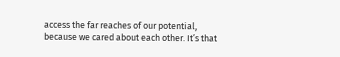access the far reaches of our potential, because we cared about each other. It’s that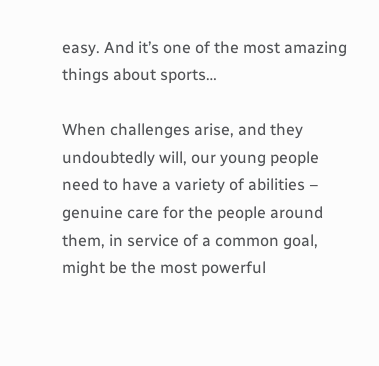easy. And it’s one of the most amazing things about sports…

When challenges arise, and they undoubtedly will, our young people need to have a variety of abilities – genuine care for the people around them, in service of a common goal, might be the most powerful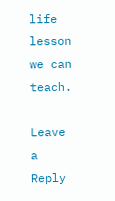life lesson we can teach.

Leave a Reply